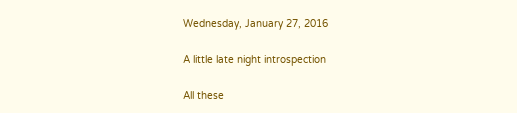Wednesday, January 27, 2016

A little late night introspection

All these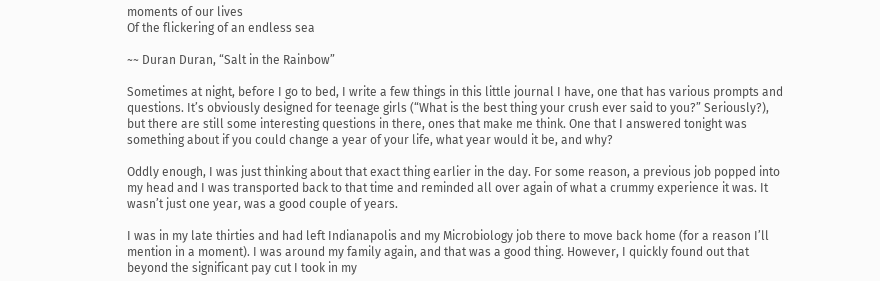moments of our lives
Of the flickering of an endless sea

~~ Duran Duran, “Salt in the Rainbow”

Sometimes at night, before I go to bed, I write a few things in this little journal I have, one that has various prompts and questions. It’s obviously designed for teenage girls (“What is the best thing your crush ever said to you?” Seriously?), but there are still some interesting questions in there, ones that make me think. One that I answered tonight was something about if you could change a year of your life, what year would it be, and why?

Oddly enough, I was just thinking about that exact thing earlier in the day. For some reason, a previous job popped into my head and I was transported back to that time and reminded all over again of what a crummy experience it was. It wasn’t just one year, was a good couple of years.

I was in my late thirties and had left Indianapolis and my Microbiology job there to move back home (for a reason I’ll mention in a moment). I was around my family again, and that was a good thing. However, I quickly found out that beyond the significant pay cut I took in my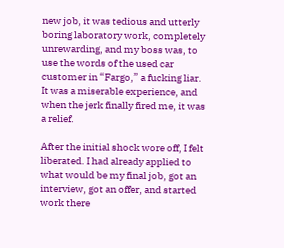new job, it was tedious and utterly boring laboratory work, completely unrewarding, and my boss was, to use the words of the used car customer in “Fargo,” a fucking liar. It was a miserable experience, and when the jerk finally fired me, it was a relief.

After the initial shock wore off, I felt liberated. I had already applied to what would be my final job, got an interview, got an offer, and started work there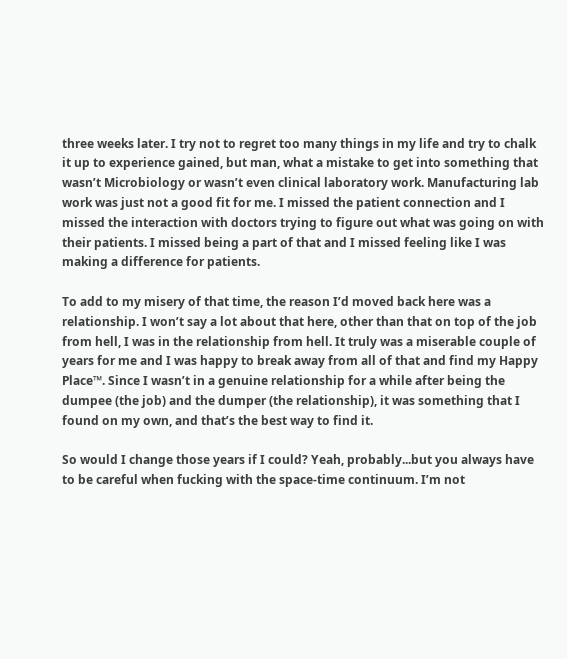three weeks later. I try not to regret too many things in my life and try to chalk it up to experience gained, but man, what a mistake to get into something that wasn’t Microbiology or wasn’t even clinical laboratory work. Manufacturing lab work was just not a good fit for me. I missed the patient connection and I missed the interaction with doctors trying to figure out what was going on with their patients. I missed being a part of that and I missed feeling like I was making a difference for patients.

To add to my misery of that time, the reason I’d moved back here was a relationship. I won’t say a lot about that here, other than that on top of the job from hell, I was in the relationship from hell. It truly was a miserable couple of years for me and I was happy to break away from all of that and find my Happy Place™. Since I wasn’t in a genuine relationship for a while after being the dumpee (the job) and the dumper (the relationship), it was something that I found on my own, and that’s the best way to find it.

So would I change those years if I could? Yeah, probably...but you always have to be careful when fucking with the space-time continuum. I’m not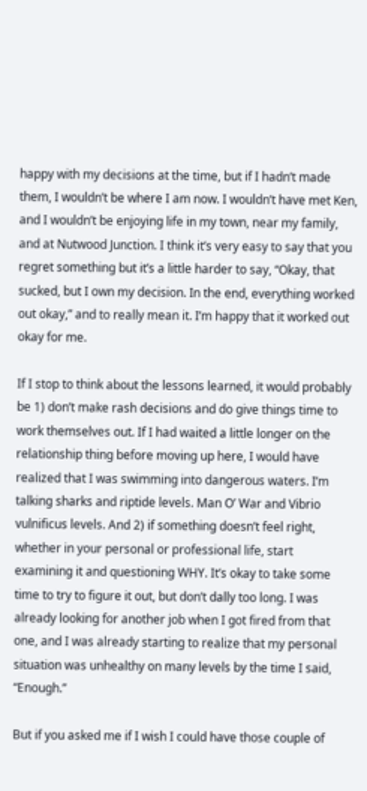happy with my decisions at the time, but if I hadn’t made them, I wouldn’t be where I am now. I wouldn’t have met Ken, and I wouldn’t be enjoying life in my town, near my family, and at Nutwood Junction. I think it’s very easy to say that you regret something but it’s a little harder to say, “Okay, that sucked, but I own my decision. In the end, everything worked out okay,” and to really mean it. I’m happy that it worked out okay for me.

If I stop to think about the lessons learned, it would probably be 1) don’t make rash decisions and do give things time to work themselves out. If I had waited a little longer on the relationship thing before moving up here, I would have realized that I was swimming into dangerous waters. I’m talking sharks and riptide levels. Man O’ War and Vibrio vulnificus levels. And 2) if something doesn’t feel right, whether in your personal or professional life, start examining it and questioning WHY. It’s okay to take some time to try to figure it out, but don’t dally too long. I was already looking for another job when I got fired from that one, and I was already starting to realize that my personal situation was unhealthy on many levels by the time I said, “Enough.”

But if you asked me if I wish I could have those couple of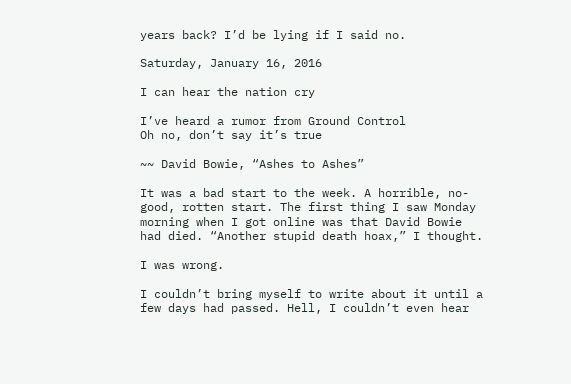years back? I’d be lying if I said no.

Saturday, January 16, 2016

I can hear the nation cry

I’ve heard a rumor from Ground Control
Oh no, don’t say it’s true

~~ David Bowie, “Ashes to Ashes”

It was a bad start to the week. A horrible, no-good, rotten start. The first thing I saw Monday morning when I got online was that David Bowie had died. “Another stupid death hoax,” I thought.

I was wrong.

I couldn’t bring myself to write about it until a few days had passed. Hell, I couldn’t even hear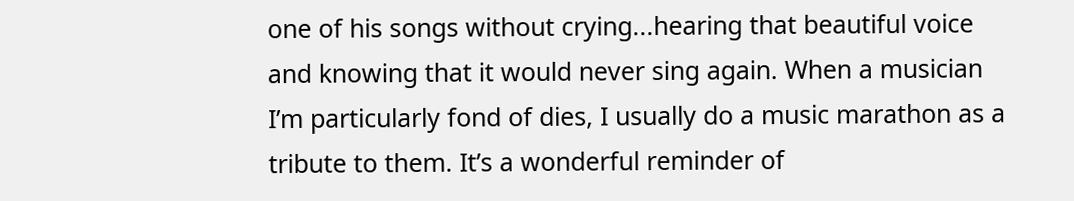one of his songs without crying...hearing that beautiful voice and knowing that it would never sing again. When a musician I’m particularly fond of dies, I usually do a music marathon as a tribute to them. It’s a wonderful reminder of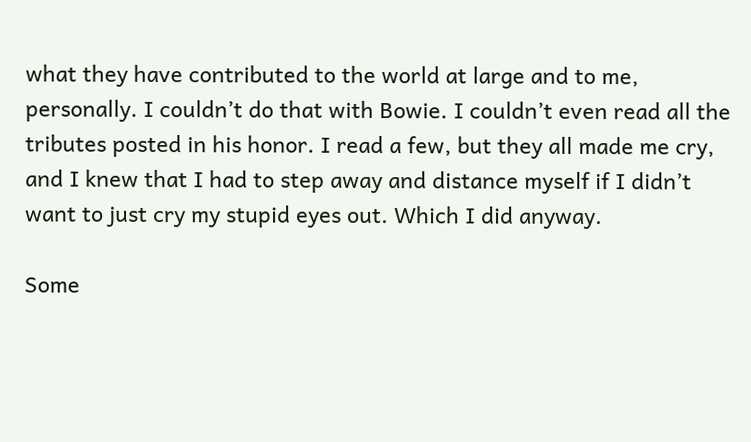what they have contributed to the world at large and to me, personally. I couldn’t do that with Bowie. I couldn’t even read all the tributes posted in his honor. I read a few, but they all made me cry, and I knew that I had to step away and distance myself if I didn’t want to just cry my stupid eyes out. Which I did anyway.

Some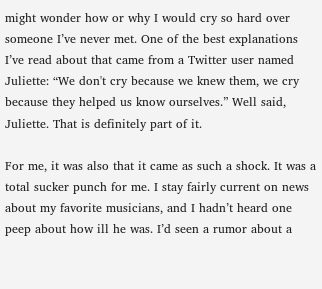might wonder how or why I would cry so hard over someone I’ve never met. One of the best explanations I’ve read about that came from a Twitter user named Juliette: “We don't cry because we knew them, we cry because they helped us know ourselves.” Well said, Juliette. That is definitely part of it.

For me, it was also that it came as such a shock. It was a total sucker punch for me. I stay fairly current on news about my favorite musicians, and I hadn’t heard one peep about how ill he was. I’d seen a rumor about a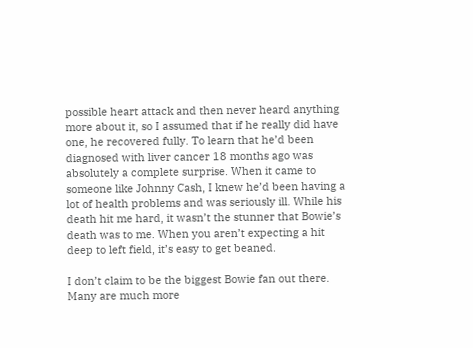possible heart attack and then never heard anything more about it, so I assumed that if he really did have one, he recovered fully. To learn that he’d been diagnosed with liver cancer 18 months ago was absolutely a complete surprise. When it came to someone like Johnny Cash, I knew he’d been having a lot of health problems and was seriously ill. While his death hit me hard, it wasn’t the stunner that Bowie’s death was to me. When you aren’t expecting a hit deep to left field, it’s easy to get beaned.

I don’t claim to be the biggest Bowie fan out there. Many are much more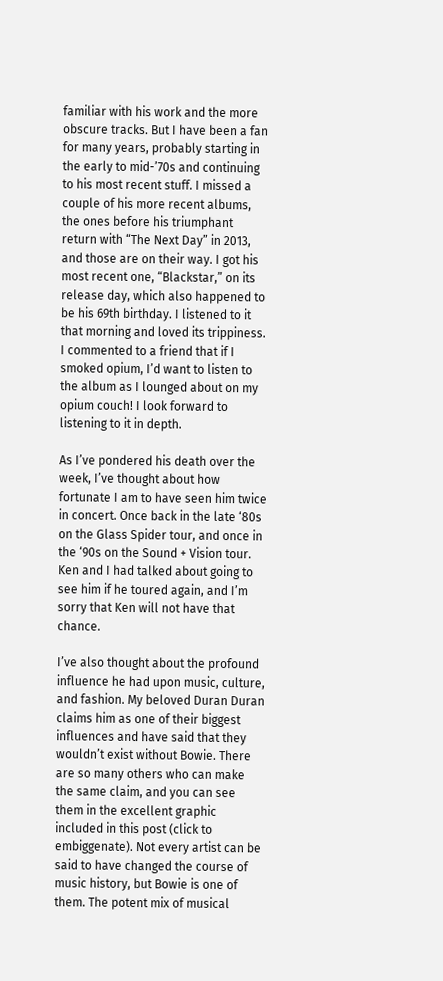familiar with his work and the more obscure tracks. But I have been a fan for many years, probably starting in the early to mid-’70s and continuing to his most recent stuff. I missed a couple of his more recent albums, the ones before his triumphant return with “The Next Day” in 2013, and those are on their way. I got his most recent one, “Blackstar,” on its release day, which also happened to be his 69th birthday. I listened to it that morning and loved its trippiness. I commented to a friend that if I smoked opium, I’d want to listen to the album as I lounged about on my opium couch! I look forward to listening to it in depth.

As I’ve pondered his death over the week, I’ve thought about how fortunate I am to have seen him twice in concert. Once back in the late ‘80s on the Glass Spider tour, and once in the ‘90s on the Sound + Vision tour. Ken and I had talked about going to see him if he toured again, and I’m sorry that Ken will not have that chance.

I’ve also thought about the profound influence he had upon music, culture, and fashion. My beloved Duran Duran claims him as one of their biggest influences and have said that they wouldn’t exist without Bowie. There are so many others who can make the same claim, and you can see them in the excellent graphic included in this post (click to embiggenate). Not every artist can be said to have changed the course of music history, but Bowie is one of them. The potent mix of musical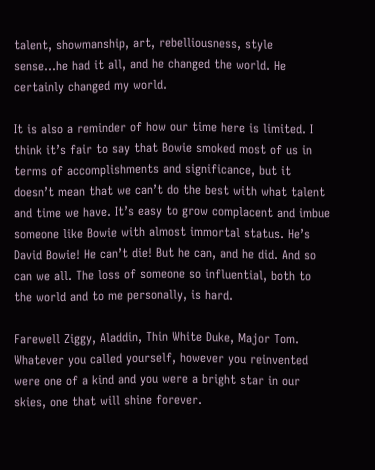talent, showmanship, art, rebelliousness, style sense...he had it all, and he changed the world. He certainly changed my world.

It is also a reminder of how our time here is limited. I think it’s fair to say that Bowie smoked most of us in terms of accomplishments and significance, but it doesn’t mean that we can’t do the best with what talent and time we have. It’s easy to grow complacent and imbue someone like Bowie with almost immortal status. He’s David Bowie! He can’t die! But he can, and he did. And so can we all. The loss of someone so influential, both to the world and to me personally, is hard.

Farewell Ziggy, Aladdin, Thin White Duke, Major Tom. Whatever you called yourself, however you reinvented were one of a kind and you were a bright star in our skies, one that will shine forever.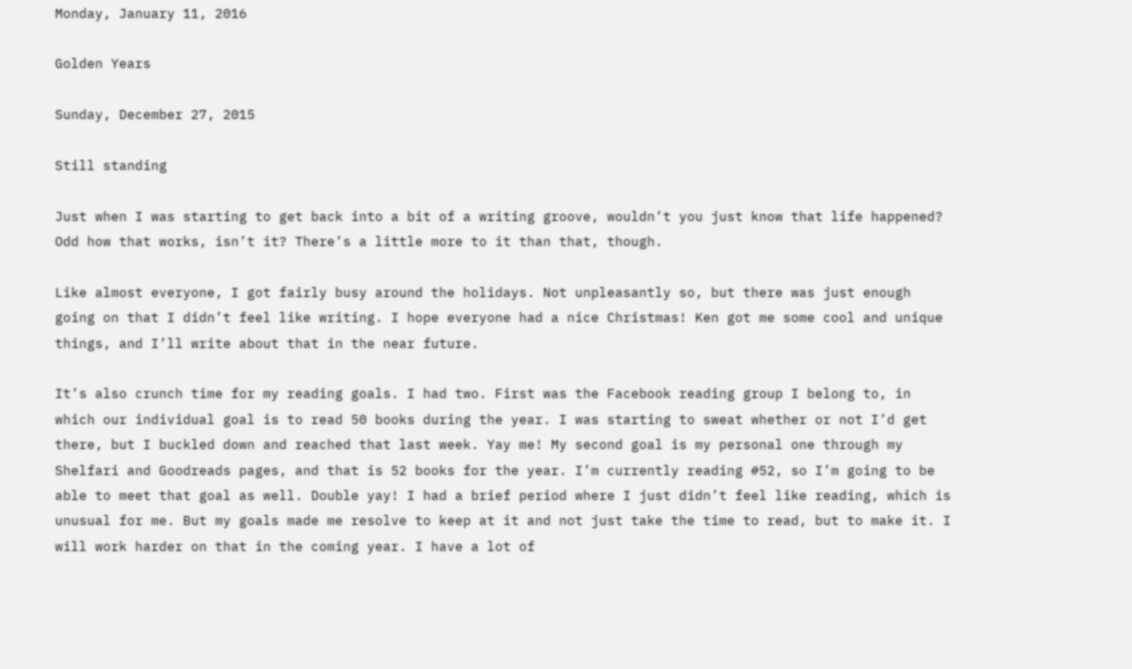Monday, January 11, 2016

Golden Years

Sunday, December 27, 2015

Still standing

Just when I was starting to get back into a bit of a writing groove, wouldn’t you just know that life happened? Odd how that works, isn’t it? There’s a little more to it than that, though.

Like almost everyone, I got fairly busy around the holidays. Not unpleasantly so, but there was just enough going on that I didn’t feel like writing. I hope everyone had a nice Christmas! Ken got me some cool and unique things, and I’ll write about that in the near future.

It’s also crunch time for my reading goals. I had two. First was the Facebook reading group I belong to, in which our individual goal is to read 50 books during the year. I was starting to sweat whether or not I’d get there, but I buckled down and reached that last week. Yay me! My second goal is my personal one through my Shelfari and Goodreads pages, and that is 52 books for the year. I’m currently reading #52, so I’m going to be able to meet that goal as well. Double yay! I had a brief period where I just didn’t feel like reading, which is unusual for me. But my goals made me resolve to keep at it and not just take the time to read, but to make it. I will work harder on that in the coming year. I have a lot of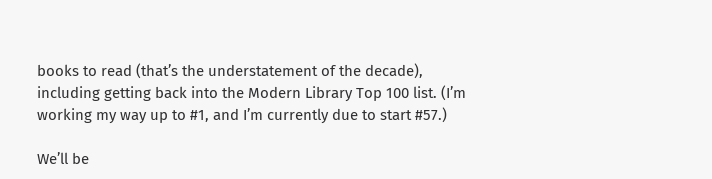books to read (that’s the understatement of the decade), including getting back into the Modern Library Top 100 list. (I’m working my way up to #1, and I’m currently due to start #57.)

We’ll be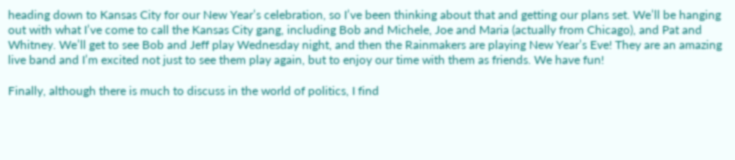heading down to Kansas City for our New Year’s celebration, so I’ve been thinking about that and getting our plans set. We’ll be hanging out with what I’ve come to call the Kansas City gang, including Bob and Michele, Joe and Maria (actually from Chicago), and Pat and Whitney. We’ll get to see Bob and Jeff play Wednesday night, and then the Rainmakers are playing New Year’s Eve! They are an amazing live band and I’m excited not just to see them play again, but to enjoy our time with them as friends. We have fun!

Finally, although there is much to discuss in the world of politics, I find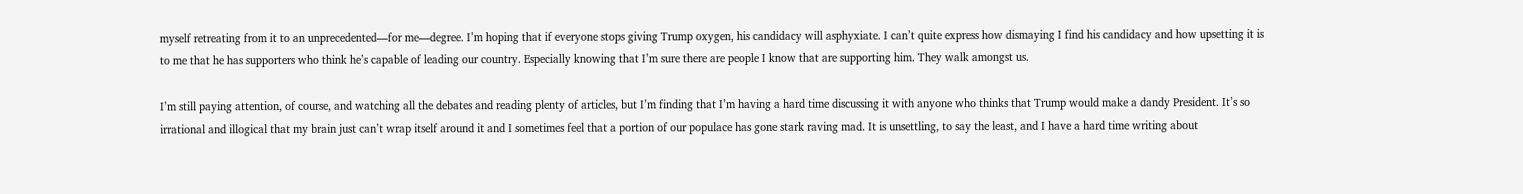myself retreating from it to an unprecedented—for me—degree. I’m hoping that if everyone stops giving Trump oxygen, his candidacy will asphyxiate. I can’t quite express how dismaying I find his candidacy and how upsetting it is to me that he has supporters who think he’s capable of leading our country. Especially knowing that I’m sure there are people I know that are supporting him. They walk amongst us.

I’m still paying attention, of course, and watching all the debates and reading plenty of articles, but I’m finding that I’m having a hard time discussing it with anyone who thinks that Trump would make a dandy President. It’s so irrational and illogical that my brain just can’t wrap itself around it and I sometimes feel that a portion of our populace has gone stark raving mad. It is unsettling, to say the least, and I have a hard time writing about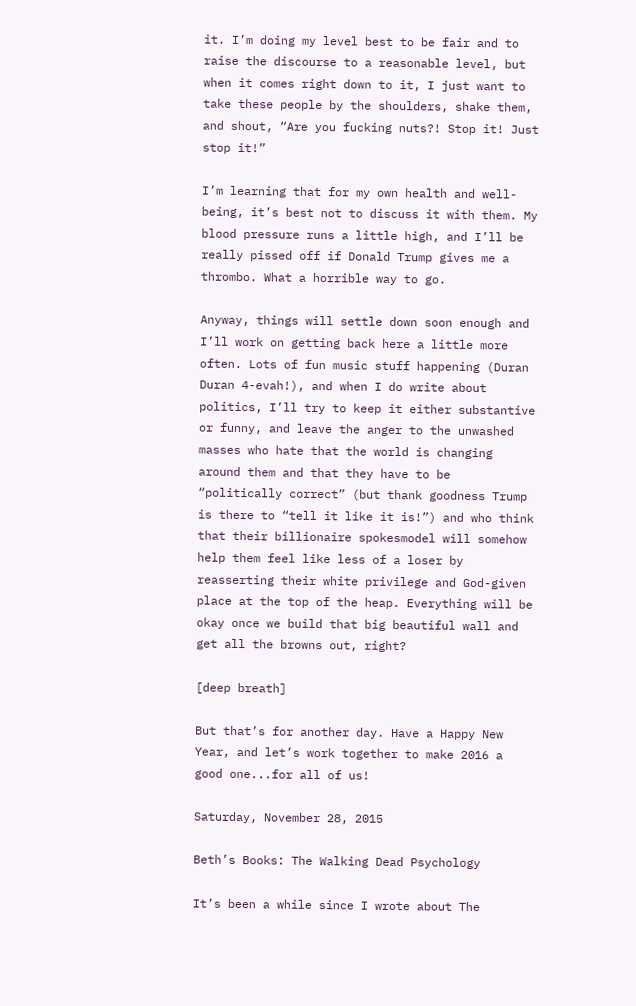it. I’m doing my level best to be fair and to raise the discourse to a reasonable level, but when it comes right down to it, I just want to take these people by the shoulders, shake them, and shout, “Are you fucking nuts?! Stop it! Just stop it!”

I’m learning that for my own health and well-being, it’s best not to discuss it with them. My blood pressure runs a little high, and I’ll be really pissed off if Donald Trump gives me a thrombo. What a horrible way to go.

Anyway, things will settle down soon enough and I’ll work on getting back here a little more often. Lots of fun music stuff happening (Duran Duran 4-evah!), and when I do write about politics, I’ll try to keep it either substantive or funny, and leave the anger to the unwashed masses who hate that the world is changing around them and that they have to be “politically correct” (but thank goodness Trump is there to “tell it like it is!”) and who think that their billionaire spokesmodel will somehow help them feel like less of a loser by reasserting their white privilege and God-given place at the top of the heap. Everything will be okay once we build that big beautiful wall and get all the browns out, right?

[deep breath]

But that’s for another day. Have a Happy New Year, and let’s work together to make 2016 a good one...for all of us!

Saturday, November 28, 2015

Beth’s Books: The Walking Dead Psychology

It’s been a while since I wrote about The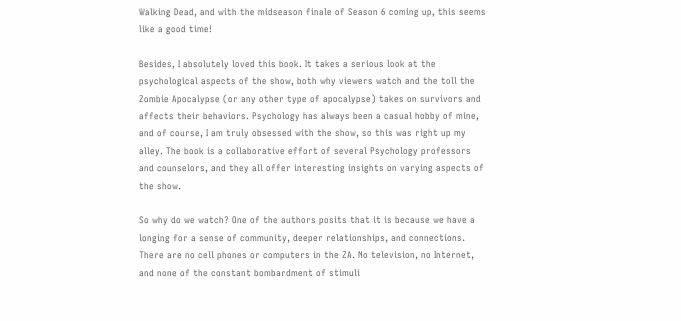Walking Dead, and with the midseason finale of Season 6 coming up, this seems like a good time!

Besides, I absolutely loved this book. It takes a serious look at the psychological aspects of the show, both why viewers watch and the toll the Zombie Apocalypse (or any other type of apocalypse) takes on survivors and affects their behaviors. Psychology has always been a casual hobby of mine, and of course, I am truly obsessed with the show, so this was right up my alley. The book is a collaborative effort of several Psychology professors and counselors, and they all offer interesting insights on varying aspects of the show.

So why do we watch? One of the authors posits that it is because we have a longing for a sense of community, deeper relationships, and connections. There are no cell phones or computers in the ZA. No television, no Internet, and none of the constant bombardment of stimuli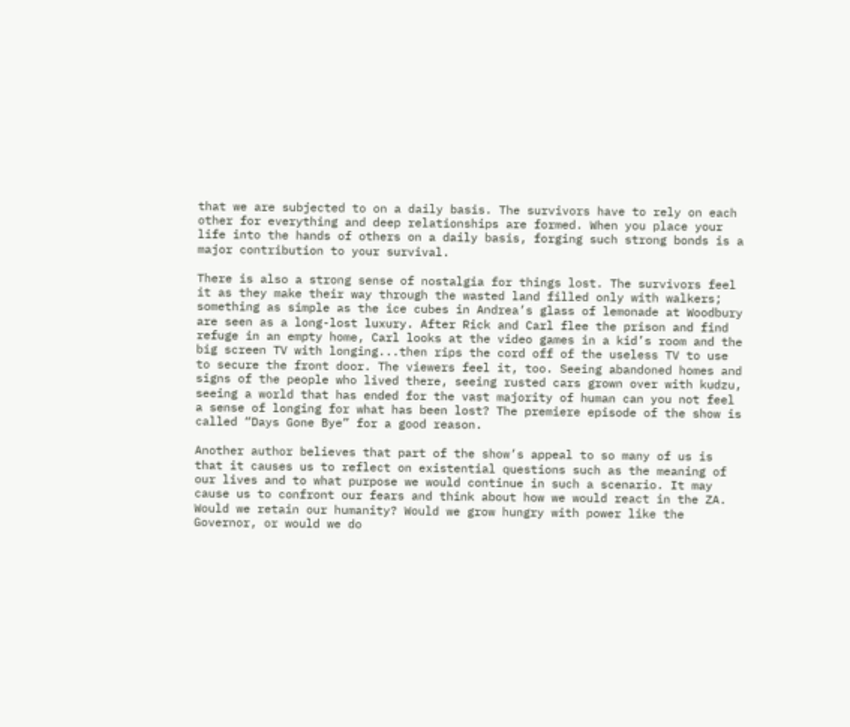that we are subjected to on a daily basis. The survivors have to rely on each other for everything and deep relationships are formed. When you place your life into the hands of others on a daily basis, forging such strong bonds is a major contribution to your survival.

There is also a strong sense of nostalgia for things lost. The survivors feel it as they make their way through the wasted land filled only with walkers; something as simple as the ice cubes in Andrea’s glass of lemonade at Woodbury are seen as a long-lost luxury. After Rick and Carl flee the prison and find refuge in an empty home, Carl looks at the video games in a kid’s room and the big screen TV with longing...then rips the cord off of the useless TV to use to secure the front door. The viewers feel it, too. Seeing abandoned homes and signs of the people who lived there, seeing rusted cars grown over with kudzu, seeing a world that has ended for the vast majority of human can you not feel a sense of longing for what has been lost? The premiere episode of the show is called “Days Gone Bye” for a good reason.

Another author believes that part of the show’s appeal to so many of us is that it causes us to reflect on existential questions such as the meaning of our lives and to what purpose we would continue in such a scenario. It may cause us to confront our fears and think about how we would react in the ZA. Would we retain our humanity? Would we grow hungry with power like the Governor, or would we do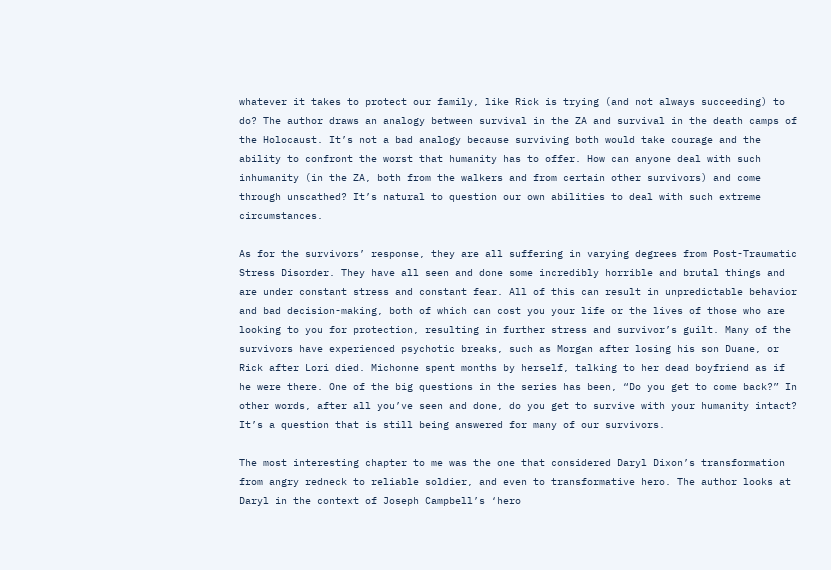whatever it takes to protect our family, like Rick is trying (and not always succeeding) to do? The author draws an analogy between survival in the ZA and survival in the death camps of the Holocaust. It’s not a bad analogy because surviving both would take courage and the ability to confront the worst that humanity has to offer. How can anyone deal with such inhumanity (in the ZA, both from the walkers and from certain other survivors) and come through unscathed? It’s natural to question our own abilities to deal with such extreme circumstances.

As for the survivors’ response, they are all suffering in varying degrees from Post-Traumatic Stress Disorder. They have all seen and done some incredibly horrible and brutal things and are under constant stress and constant fear. All of this can result in unpredictable behavior and bad decision-making, both of which can cost you your life or the lives of those who are looking to you for protection, resulting in further stress and survivor’s guilt. Many of the survivors have experienced psychotic breaks, such as Morgan after losing his son Duane, or Rick after Lori died. Michonne spent months by herself, talking to her dead boyfriend as if he were there. One of the big questions in the series has been, “Do you get to come back?” In other words, after all you’ve seen and done, do you get to survive with your humanity intact? It’s a question that is still being answered for many of our survivors.

The most interesting chapter to me was the one that considered Daryl Dixon’s transformation from angry redneck to reliable soldier, and even to transformative hero. The author looks at Daryl in the context of Joseph Campbell’s ‘hero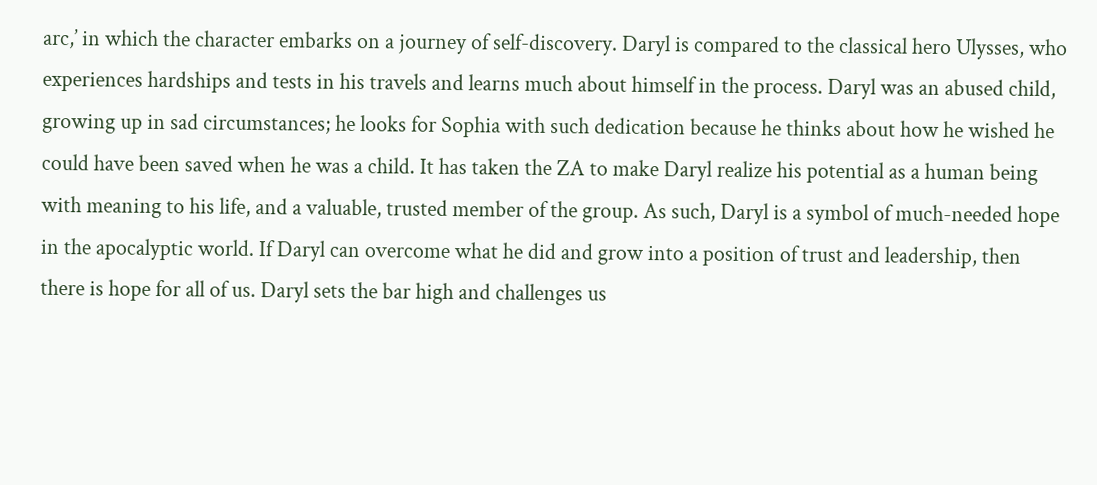arc,’ in which the character embarks on a journey of self-discovery. Daryl is compared to the classical hero Ulysses, who experiences hardships and tests in his travels and learns much about himself in the process. Daryl was an abused child, growing up in sad circumstances; he looks for Sophia with such dedication because he thinks about how he wished he could have been saved when he was a child. It has taken the ZA to make Daryl realize his potential as a human being with meaning to his life, and a valuable, trusted member of the group. As such, Daryl is a symbol of much-needed hope in the apocalyptic world. If Daryl can overcome what he did and grow into a position of trust and leadership, then there is hope for all of us. Daryl sets the bar high and challenges us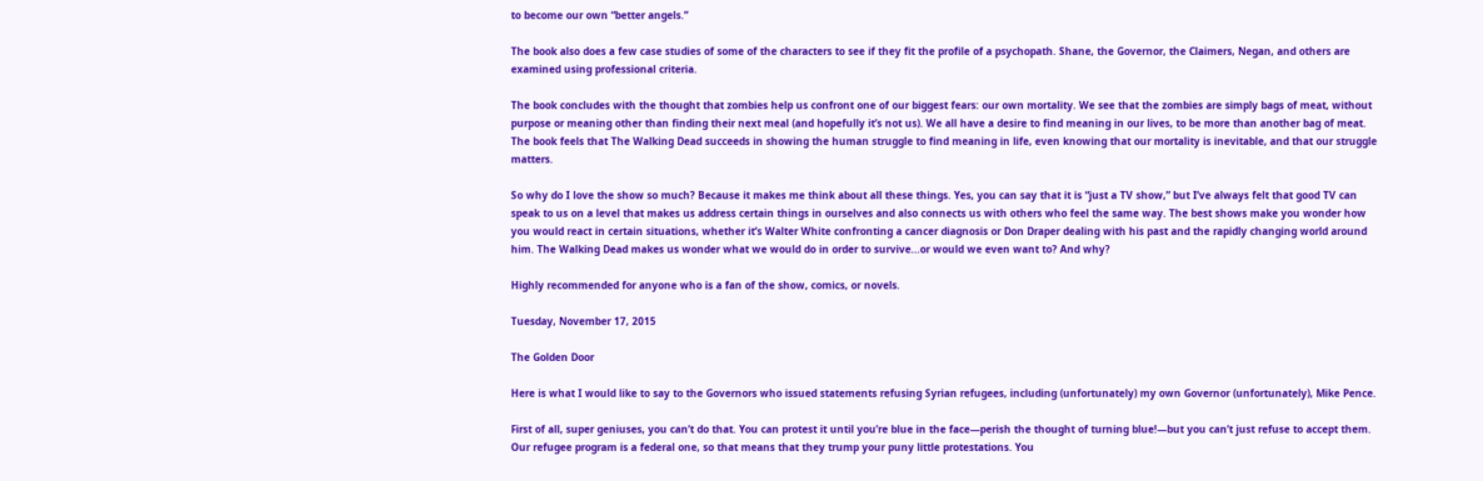to become our own “better angels.”

The book also does a few case studies of some of the characters to see if they fit the profile of a psychopath. Shane, the Governor, the Claimers, Negan, and others are examined using professional criteria.

The book concludes with the thought that zombies help us confront one of our biggest fears: our own mortality. We see that the zombies are simply bags of meat, without purpose or meaning other than finding their next meal (and hopefully it’s not us). We all have a desire to find meaning in our lives, to be more than another bag of meat. The book feels that The Walking Dead succeeds in showing the human struggle to find meaning in life, even knowing that our mortality is inevitable, and that our struggle matters.

So why do I love the show so much? Because it makes me think about all these things. Yes, you can say that it is “just a TV show,” but I’ve always felt that good TV can speak to us on a level that makes us address certain things in ourselves and also connects us with others who feel the same way. The best shows make you wonder how you would react in certain situations, whether it’s Walter White confronting a cancer diagnosis or Don Draper dealing with his past and the rapidly changing world around him. The Walking Dead makes us wonder what we would do in order to survive...or would we even want to? And why?

Highly recommended for anyone who is a fan of the show, comics, or novels.

Tuesday, November 17, 2015

The Golden Door

Here is what I would like to say to the Governors who issued statements refusing Syrian refugees, including (unfortunately) my own Governor (unfortunately), Mike Pence.

First of all, super geniuses, you can’t do that. You can protest it until you’re blue in the face—perish the thought of turning blue!—but you can’t just refuse to accept them. Our refugee program is a federal one, so that means that they trump your puny little protestations. You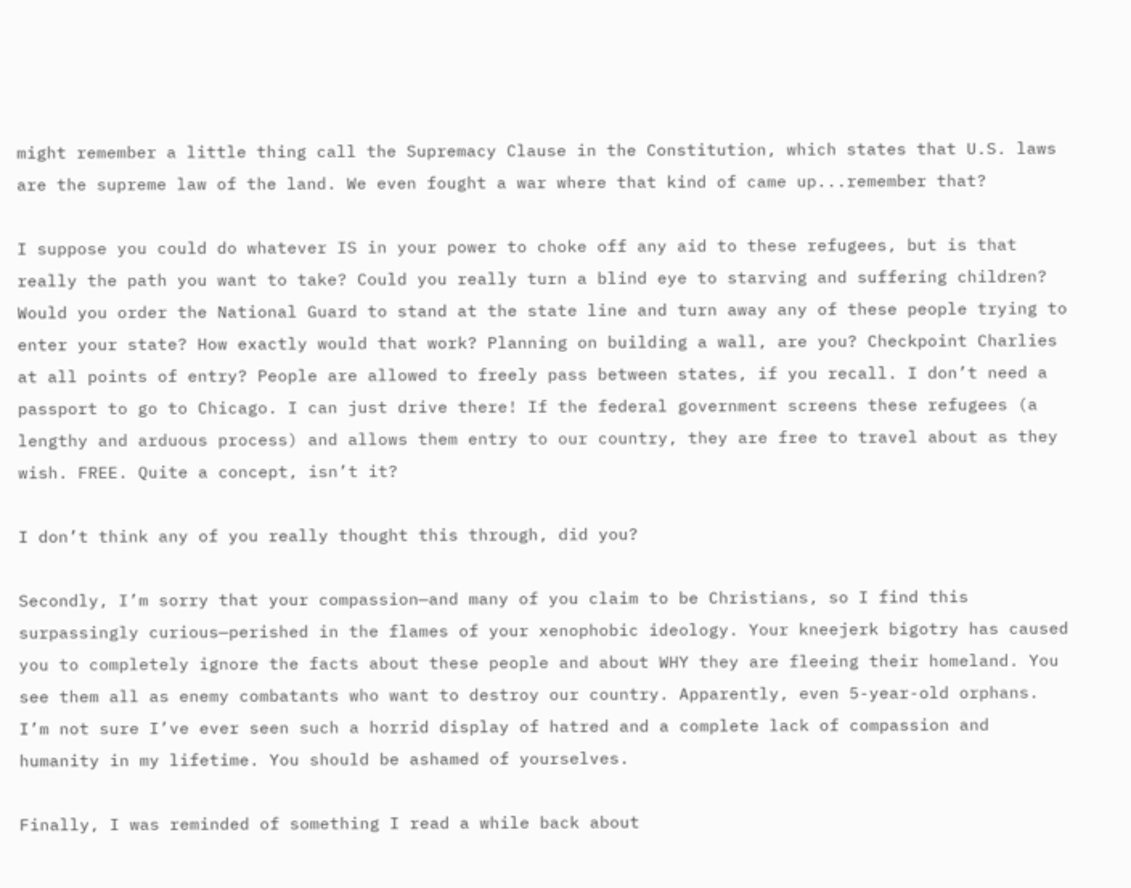might remember a little thing call the Supremacy Clause in the Constitution, which states that U.S. laws are the supreme law of the land. We even fought a war where that kind of came up...remember that?

I suppose you could do whatever IS in your power to choke off any aid to these refugees, but is that really the path you want to take? Could you really turn a blind eye to starving and suffering children? Would you order the National Guard to stand at the state line and turn away any of these people trying to enter your state? How exactly would that work? Planning on building a wall, are you? Checkpoint Charlies at all points of entry? People are allowed to freely pass between states, if you recall. I don’t need a passport to go to Chicago. I can just drive there! If the federal government screens these refugees (a lengthy and arduous process) and allows them entry to our country, they are free to travel about as they wish. FREE. Quite a concept, isn’t it?

I don’t think any of you really thought this through, did you?

Secondly, I’m sorry that your compassion—and many of you claim to be Christians, so I find this surpassingly curious—perished in the flames of your xenophobic ideology. Your kneejerk bigotry has caused you to completely ignore the facts about these people and about WHY they are fleeing their homeland. You see them all as enemy combatants who want to destroy our country. Apparently, even 5-year-old orphans. I’m not sure I’ve ever seen such a horrid display of hatred and a complete lack of compassion and humanity in my lifetime. You should be ashamed of yourselves.

Finally, I was reminded of something I read a while back about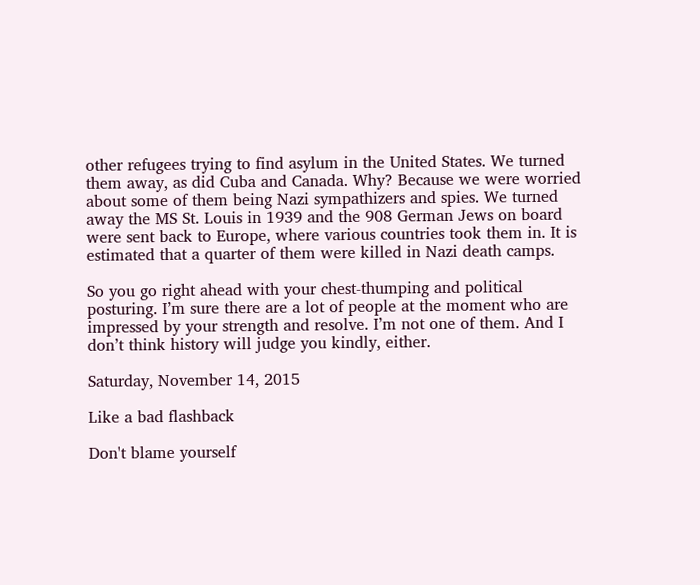other refugees trying to find asylum in the United States. We turned them away, as did Cuba and Canada. Why? Because we were worried about some of them being Nazi sympathizers and spies. We turned away the MS St. Louis in 1939 and the 908 German Jews on board were sent back to Europe, where various countries took them in. It is estimated that a quarter of them were killed in Nazi death camps.

So you go right ahead with your chest-thumping and political posturing. I’m sure there are a lot of people at the moment who are impressed by your strength and resolve. I’m not one of them. And I don’t think history will judge you kindly, either.

Saturday, November 14, 2015

Like a bad flashback

Don't blame yourself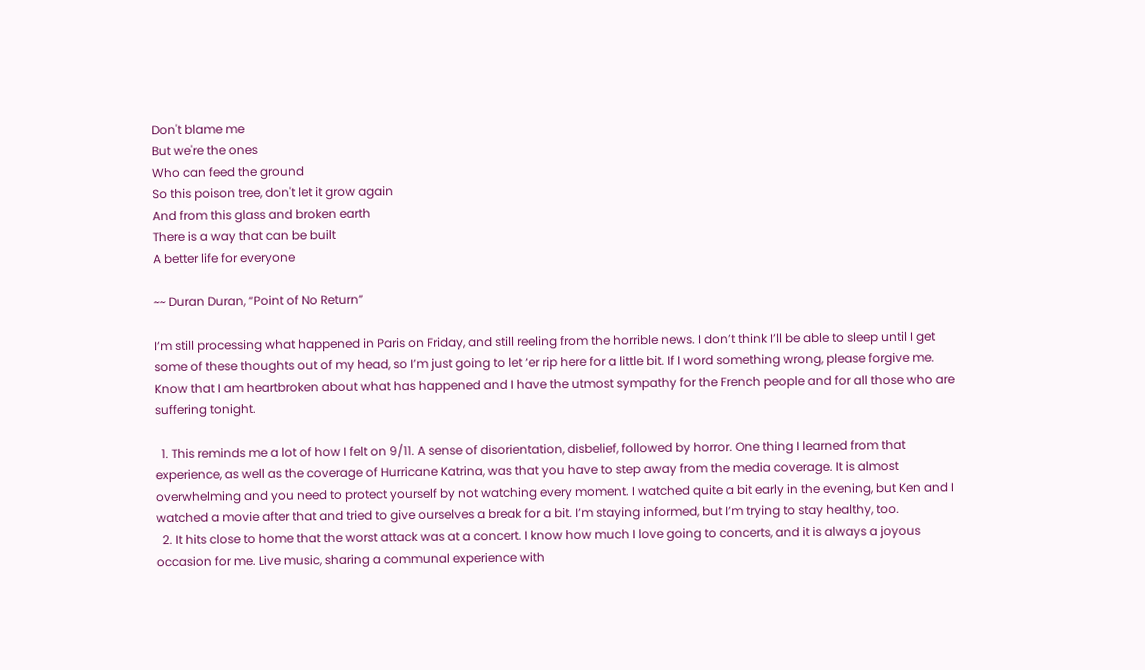Don't blame me
But we're the ones
Who can feed the ground
So this poison tree, don't let it grow again
And from this glass and broken earth
There is a way that can be built
A better life for everyone

~~ Duran Duran, “Point of No Return”

I’m still processing what happened in Paris on Friday, and still reeling from the horrible news. I don’t think I’ll be able to sleep until I get some of these thoughts out of my head, so I’m just going to let ‘er rip here for a little bit. If I word something wrong, please forgive me. Know that I am heartbroken about what has happened and I have the utmost sympathy for the French people and for all those who are suffering tonight.

  1. This reminds me a lot of how I felt on 9/11. A sense of disorientation, disbelief, followed by horror. One thing I learned from that experience, as well as the coverage of Hurricane Katrina, was that you have to step away from the media coverage. It is almost overwhelming and you need to protect yourself by not watching every moment. I watched quite a bit early in the evening, but Ken and I watched a movie after that and tried to give ourselves a break for a bit. I’m staying informed, but I’m trying to stay healthy, too.
  2. It hits close to home that the worst attack was at a concert. I know how much I love going to concerts, and it is always a joyous occasion for me. Live music, sharing a communal experience with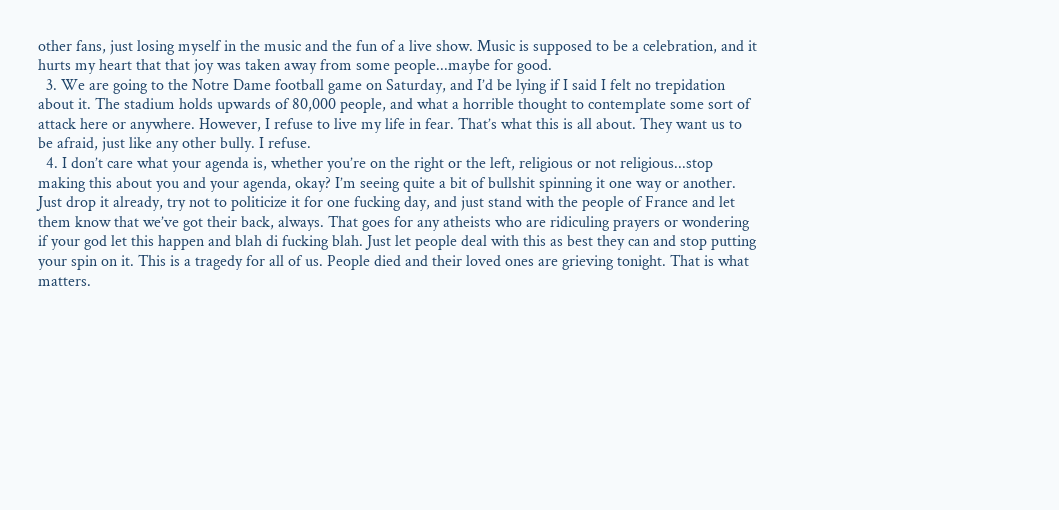other fans, just losing myself in the music and the fun of a live show. Music is supposed to be a celebration, and it hurts my heart that that joy was taken away from some people...maybe for good.
  3. We are going to the Notre Dame football game on Saturday, and I’d be lying if I said I felt no trepidation about it. The stadium holds upwards of 80,000 people, and what a horrible thought to contemplate some sort of attack here or anywhere. However, I refuse to live my life in fear. That’s what this is all about. They want us to be afraid, just like any other bully. I refuse.
  4. I don’t care what your agenda is, whether you’re on the right or the left, religious or not religious...stop making this about you and your agenda, okay? I’m seeing quite a bit of bullshit spinning it one way or another. Just drop it already, try not to politicize it for one fucking day, and just stand with the people of France and let them know that we’ve got their back, always. That goes for any atheists who are ridiculing prayers or wondering if your god let this happen and blah di fucking blah. Just let people deal with this as best they can and stop putting your spin on it. This is a tragedy for all of us. People died and their loved ones are grieving tonight. That is what matters.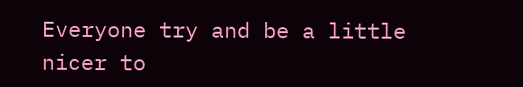Everyone try and be a little nicer to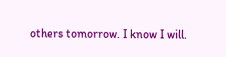others tomorrow. I know I will.